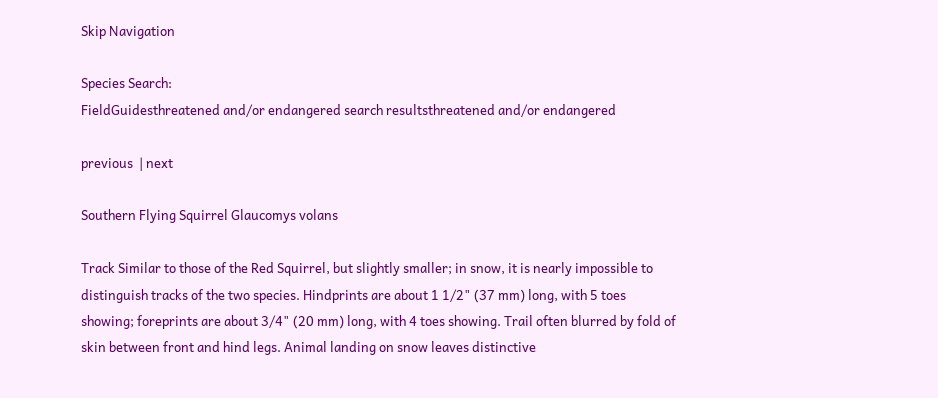Skip Navigation

Species Search:
FieldGuidesthreatened and/or endangered search resultsthreatened and/or endangered

previous  | next

Southern Flying Squirrel Glaucomys volans

Track Similar to those of the Red Squirrel, but slightly smaller; in snow, it is nearly impossible to distinguish tracks of the two species. Hindprints are about 1 1/2" (37 mm) long, with 5 toes showing; foreprints are about 3/4" (20 mm) long, with 4 toes showing. Trail often blurred by fold of skin between front and hind legs. Animal landing on snow leaves distinctive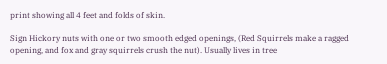print showing all 4 feet and folds of skin.

Sign Hickory nuts with one or two smooth edged openings, (Red Squirrels make a ragged opening, and fox and gray squirrels crush the nut). Usually lives in tree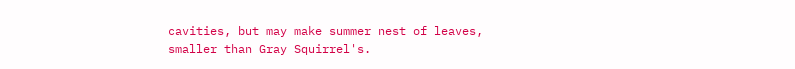cavities, but may make summer nest of leaves, smaller than Gray Squirrel's.